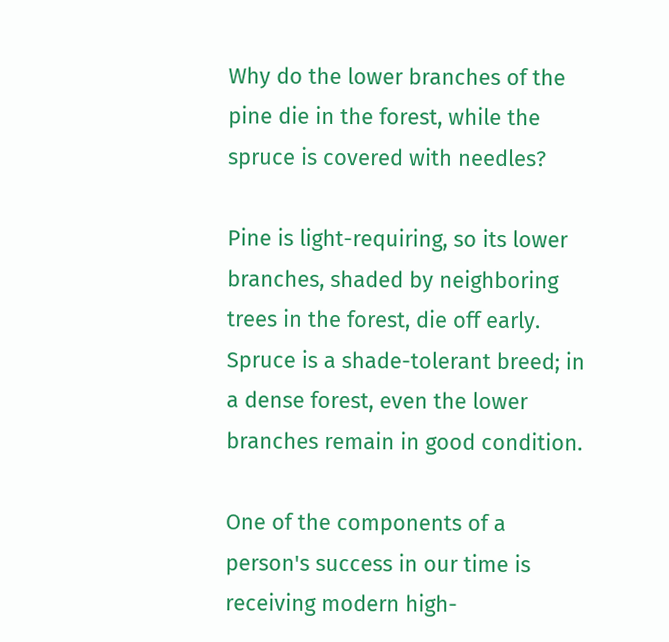Why do the lower branches of the pine die in the forest, while the spruce is covered with needles?

Pine is light-requiring, so its lower branches, shaded by neighboring trees in the forest, die off early. Spruce is a shade-tolerant breed; in a dense forest, even the lower branches remain in good condition.

One of the components of a person's success in our time is receiving modern high-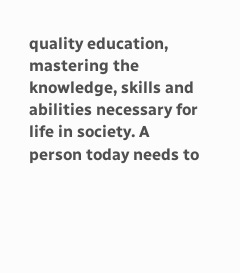quality education, mastering the knowledge, skills and abilities necessary for life in society. A person today needs to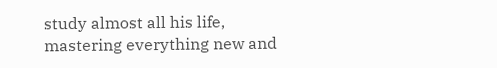study almost all his life, mastering everything new and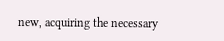new, acquiring the necessary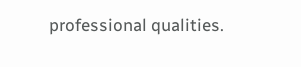professional qualities.